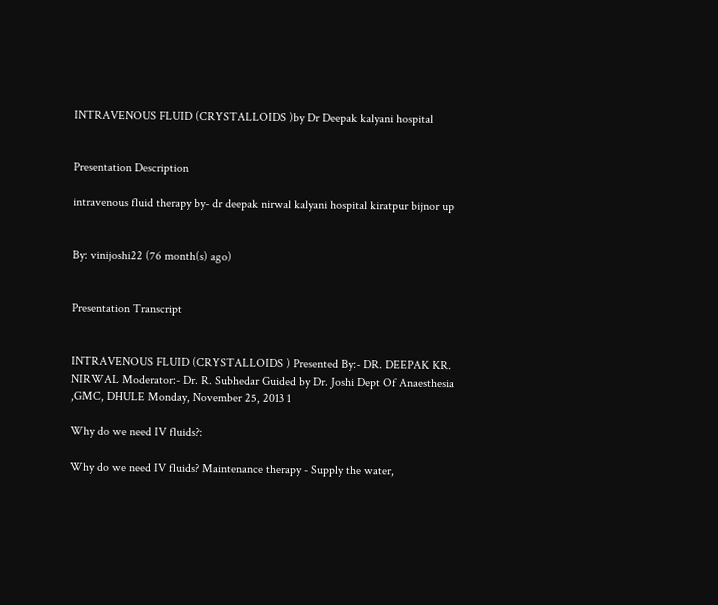INTRAVENOUS FLUID (CRYSTALLOIDS )by Dr Deepak kalyani hospital


Presentation Description

intravenous fluid therapy by- dr deepak nirwal kalyani hospital kiratpur bijnor up


By: vinijoshi22 (76 month(s) ago)


Presentation Transcript


INTRAVENOUS FLUID (CRYSTALLOIDS ) Presented By:- DR. DEEPAK KR. NIRWAL Moderator:- Dr. R. Subhedar Guided by Dr. Joshi Dept Of Anaesthesia ,GMC, DHULE Monday, November 25, 2013 1

Why do we need IV fluids?:

Why do we need IV fluids? Maintenance therapy - Supply the water,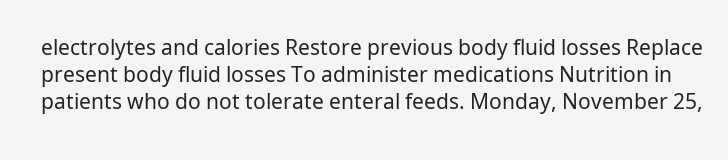electrolytes and calories Restore previous body fluid losses Replace present body fluid losses To administer medications Nutrition in patients who do not tolerate enteral feeds. Monday, November 25,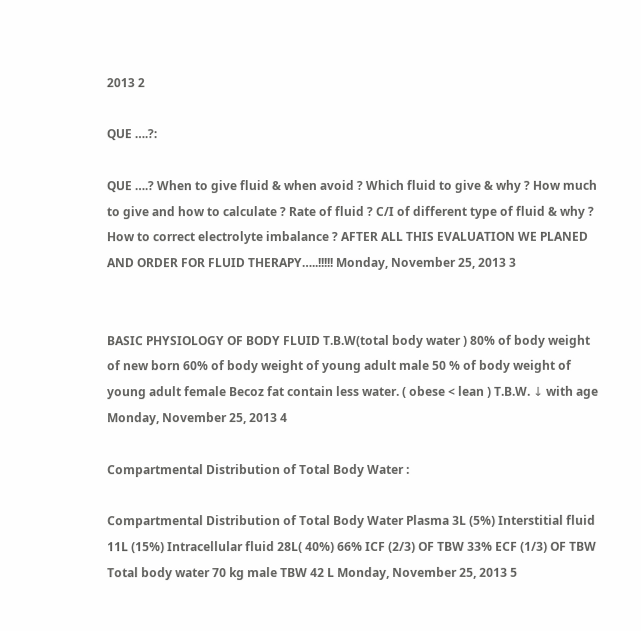2013 2

QUE ….?:

QUE ….? When to give fluid & when avoid ? Which fluid to give & why ? How much to give and how to calculate ? Rate of fluid ? C/I of different type of fluid & why ? How to correct electrolyte imbalance ? AFTER ALL THIS EVALUATION WE PLANED AND ORDER FOR FLUID THERAPY…..!!!!! Monday, November 25, 2013 3


BASIC PHYSIOLOGY OF BODY FLUID T.B.W(total body water ) 80% of body weight of new born 60% of body weight of young adult male 50 % of body weight of young adult female Becoz fat contain less water. ( obese < lean ) T.B.W. ↓ with age Monday, November 25, 2013 4

Compartmental Distribution of Total Body Water :

Compartmental Distribution of Total Body Water Plasma 3L (5%) Interstitial fluid 11L (15%) Intracellular fluid 28L( 40%) 66% ICF (2/3) OF TBW 33% ECF (1/3) OF TBW Total body water 70 kg male TBW 42 L Monday, November 25, 2013 5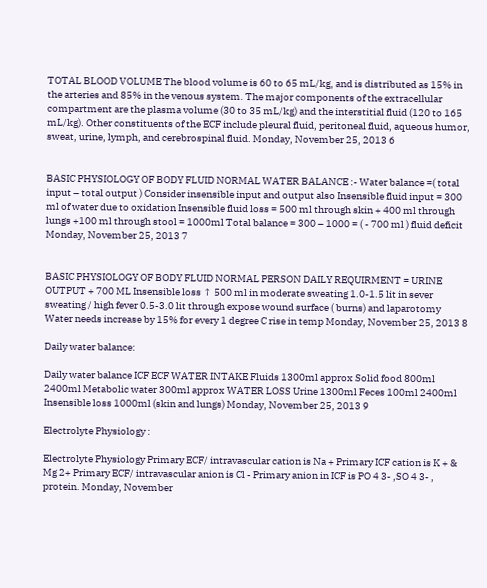TOTAL BLOOD VOLUME The blood volume is 60 to 65 mL/kg, and is distributed as 15% in the arteries and 85% in the venous system. The major components of the extracellular compartment are the plasma volume (30 to 35 mL/kg) and the interstitial fluid (120 to 165 mL/kg). Other constituents of the ECF include pleural fluid, peritoneal fluid, aqueous humor, sweat, urine, lymph, and cerebrospinal fluid. Monday, November 25, 2013 6


BASIC PHYSIOLOGY OF BODY FLUID NORMAL WATER BALANCE :- Water balance =( total input – total output ) Consider insensible input and output also Insensible fluid input = 300 ml of water due to oxidation Insensible fluid loss = 500 ml through skin + 400 ml through lungs +100 ml through stool = 1000ml Total balance = 300 – 1000 = ( - 700 ml ) fluid deficit Monday, November 25, 2013 7


BASIC PHYSIOLOGY OF BODY FLUID NORMAL PERSON DAILY REQUIRMENT = URINE OUTPUT + 700 ML Insensible loss ↑ 500 ml in moderate sweating 1.0-1.5 lit in sever sweating / high fever 0.5-3.0 lit through expose wound surface ( burns) and laparotomy Water needs increase by 15% for every 1 degree C rise in temp Monday, November 25, 2013 8

Daily water balance:

Daily water balance ICF ECF WATER INTAKE Fluids 1300ml approx Solid food 800ml 2400ml Metabolic water 300ml approx WATER LOSS Urine 1300ml Feces 100ml 2400ml Insensible loss 1000ml (skin and lungs) Monday, November 25, 2013 9

Electrolyte Physiology :

Electrolyte Physiology Primary ECF/ intravascular cation is Na + Primary ICF cation is K + & Mg 2+ Primary ECF/ intravascular anion is Cl - Primary anion in ICF is PO 4 3- ,SO 4 3- , protein. Monday, November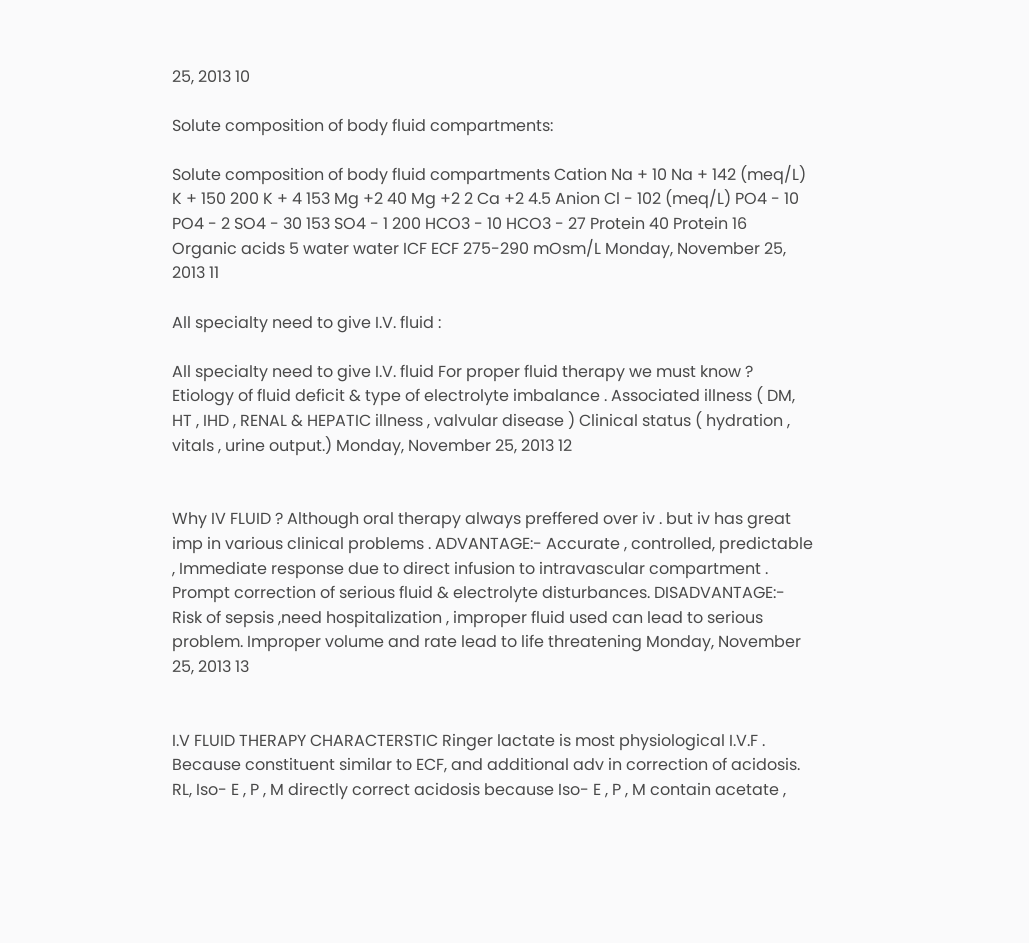25, 2013 10

Solute composition of body fluid compartments:

Solute composition of body fluid compartments Cation Na + 10 Na + 142 (meq/L) K + 150 200 K + 4 153 Mg +2 40 Mg +2 2 Ca +2 4.5 Anion Cl - 102 (meq/L) PO4 - 10 PO4 - 2 SO4 - 30 153 SO4 - 1 200 HCO3 - 10 HCO3 - 27 Protein 40 Protein 16 Organic acids 5 water water ICF ECF 275-290 mOsm/L Monday, November 25, 2013 11

All specialty need to give I.V. fluid :

All specialty need to give I.V. fluid For proper fluid therapy we must know ? Etiology of fluid deficit & type of electrolyte imbalance . Associated illness ( DM, HT , IHD , RENAL & HEPATIC illness , valvular disease ) Clinical status ( hydration , vitals , urine output.) Monday, November 25, 2013 12


Why IV FLUID ? Although oral therapy always preffered over iv . but iv has great imp in various clinical problems . ADVANTAGE:- Accurate , controlled, predictable , Immediate response due to direct infusion to intravascular compartment . Prompt correction of serious fluid & electrolyte disturbances. DISADVANTAGE:- Risk of sepsis ,need hospitalization , improper fluid used can lead to serious problem. Improper volume and rate lead to life threatening Monday, November 25, 2013 13


I.V FLUID THERAPY CHARACTERSTIC Ringer lactate is most physiological I.V.F . Because constituent similar to ECF, and additional adv in correction of acidosis. RL, Iso- E , P , M directly correct acidosis because Iso- E , P , M contain acetate ,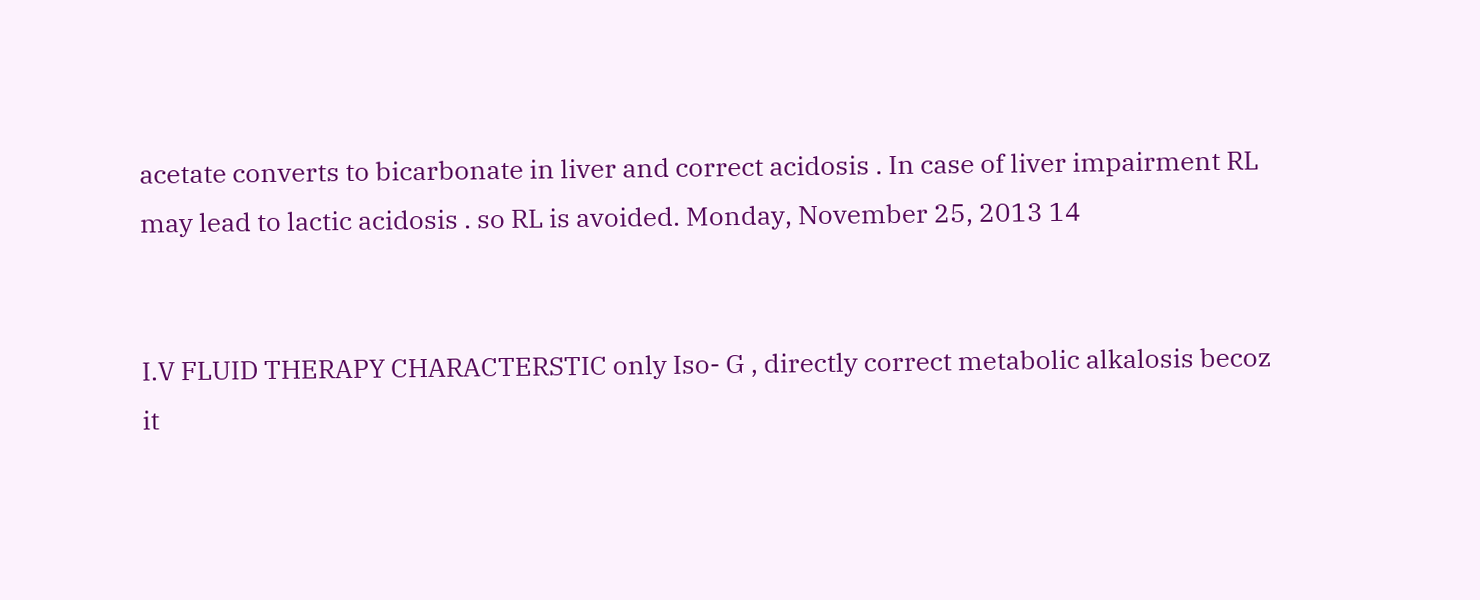acetate converts to bicarbonate in liver and correct acidosis . In case of liver impairment RL may lead to lactic acidosis . so RL is avoided. Monday, November 25, 2013 14


I.V FLUID THERAPY CHARACTERSTIC only Iso- G , directly correct metabolic alkalosis becoz it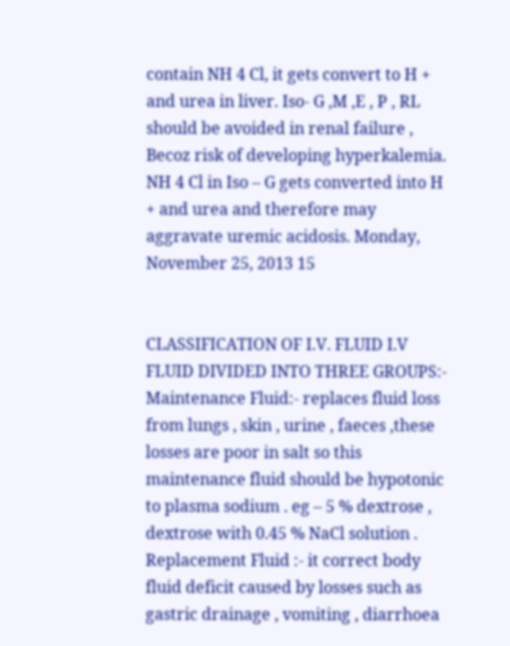contain NH 4 Cl, it gets convert to H + and urea in liver. Iso- G ,M ,E , P , RL should be avoided in renal failure , Becoz risk of developing hyperkalemia. NH 4 Cl in Iso – G gets converted into H + and urea and therefore may aggravate uremic acidosis. Monday, November 25, 2013 15


CLASSIFICATION OF I.V. FLUID I.V FLUID DIVIDED INTO THREE GROUPS:- Maintenance Fluid:- replaces fluid loss from lungs , skin , urine , faeces ,these losses are poor in salt so this maintenance fluid should be hypotonic to plasma sodium . eg – 5 % dextrose , dextrose with 0.45 % NaCl solution . Replacement Fluid :- it correct body fluid deficit caused by losses such as gastric drainage , vomiting , diarrhoea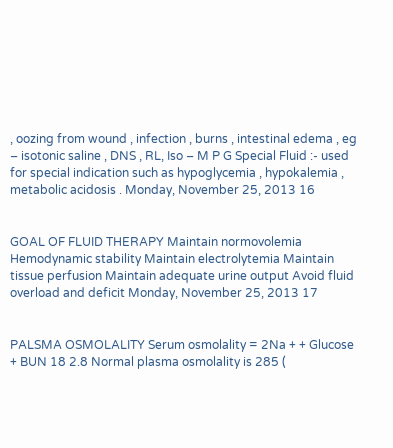, oozing from wound , infection , burns , intestinal edema , eg – isotonic saline , DNS , RL, Iso – M P G Special Fluid :- used for special indication such as hypoglycemia , hypokalemia , metabolic acidosis . Monday, November 25, 2013 16


GOAL OF FLUID THERAPY Maintain normovolemia Hemodynamic stability Maintain electrolytemia Maintain tissue perfusion Maintain adequate urine output Avoid fluid overload and deficit Monday, November 25, 2013 17


PALSMA OSMOLALITY Serum osmolality = 2Na + + Glucose + BUN 18 2.8 Normal plasma osmolality is 285 (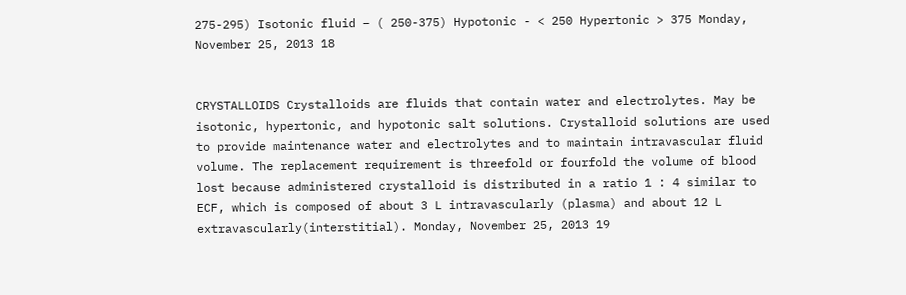275-295) Isotonic fluid – ( 250-375) Hypotonic - < 250 Hypertonic > 375 Monday, November 25, 2013 18


CRYSTALLOIDS Crystalloids are fluids that contain water and electrolytes. May be isotonic, hypertonic, and hypotonic salt solutions. Crystalloid solutions are used to provide maintenance water and electrolytes and to maintain intravascular fluid volume. The replacement requirement is threefold or fourfold the volume of blood lost because administered crystalloid is distributed in a ratio 1 : 4 similar to ECF, which is composed of about 3 L intravascularly (plasma) and about 12 L extravascularly(interstitial). Monday, November 25, 2013 19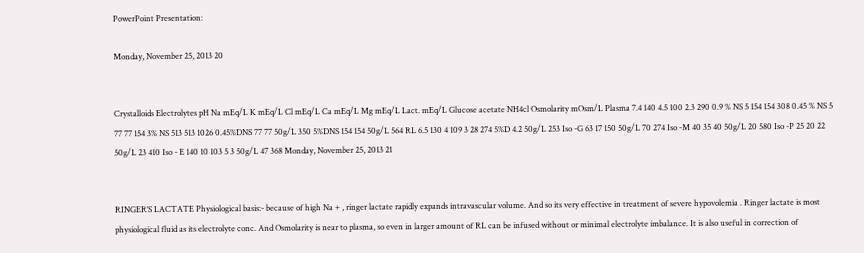PowerPoint Presentation:

Monday, November 25, 2013 20


Crystalloids Electrolytes pH Na mEq/L K mEq/L Cl mEq/L Ca mEq/L Mg mEq/L Lact. mEq/L Glucose acetate NH4cl Osmolarity mOsm/L Plasma 7.4 140 4.5 100 2.3 290 0.9 % NS 5 154 154 308 0.45 % NS 5 77 77 154 3% NS 513 513 1026 0.45%DNS 77 77 50g/L 350 5%DNS 154 154 50g/L 564 RL 6.5 130 4 109 3 28 274 5%D 4.2 50g/L 253 Iso -G 63 17 150 50g/L 70 274 Iso -M 40 35 40 50g/L 20 580 Iso -P 25 20 22 50g/L 23 410 Iso - E 140 10 103 5 3 50g/L 47 368 Monday, November 25, 2013 21


RINGER’S LACTATE Physiological basis:- because of high Na + , ringer lactate rapidly expands intravascular volume. And so its very effective in treatment of severe hypovolemia . Ringer lactate is most physiological fluid as its electrolyte conc. And Osmolarity is near to plasma, so even in larger amount of RL can be infused without or minimal electrolyte imbalance. It is also useful in correction of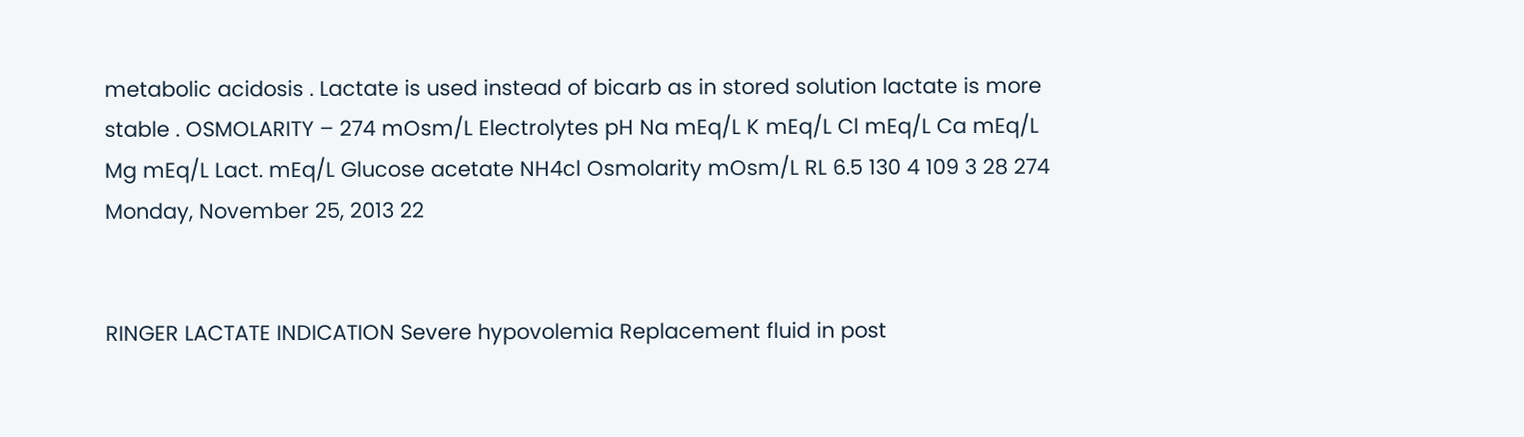metabolic acidosis . Lactate is used instead of bicarb as in stored solution lactate is more stable . OSMOLARITY – 274 mOsm/L Electrolytes pH Na mEq/L K mEq/L Cl mEq/L Ca mEq/L Mg mEq/L Lact. mEq/L Glucose acetate NH4cl Osmolarity mOsm/L RL 6.5 130 4 109 3 28 274 Monday, November 25, 2013 22


RINGER LACTATE INDICATION Severe hypovolemia Replacement fluid in post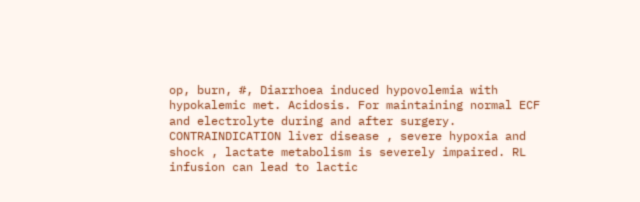op, burn, #, Diarrhoea induced hypovolemia with hypokalemic met. Acidosis. For maintaining normal ECF and electrolyte during and after surgery. CONTRAINDICATION liver disease , severe hypoxia and shock , lactate metabolism is severely impaired. RL infusion can lead to lactic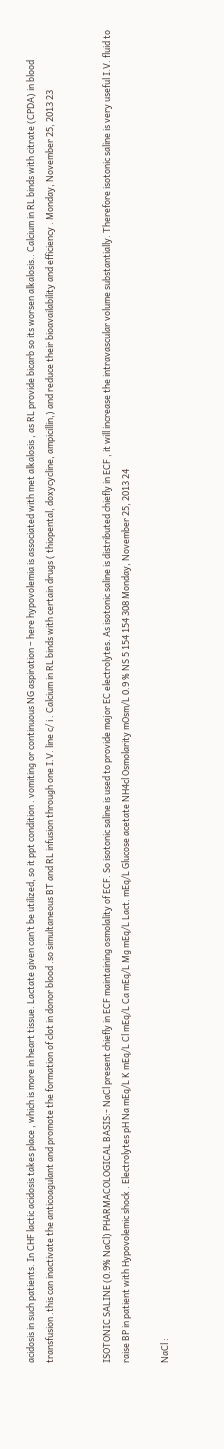acidosis in such patients. In CHF lactic acidosis takes place , which is more in heart tissue. Lactate given can’t be utilized, so it ppt condition . vomiting or continuous NG aspiration – here hypovolemia is associated with met alkalosis , as RL provide bicarb so its worsen alkalosis.. Calcium in RL binds with citrate (CPDA) in blood transfusion .this can inactivate the anticoagulant and promote the formation of clot in donor blood .so simultaneous BT and RL infusion through one I.V. line c/ i . Calcium in RL binds with certain drugs ( thiopental, doxycycline, ampicillin,) and reduce their bioavailability and efficiency . Monday, November 25, 2013 23


ISOTONIC SALINE (0.9% NaCl) PHARMACOLOGICAL BASIS:- NaCl present chiefly in ECF maintaining osmolality of ECF. So isotonic saline is used to provide major EC electrolytes. As isotonic saline is distributed chiefly in ECF , it will increase the intravascular volume substantially. Therefore isotonic saline is very useful I.V. fluid to raise BP in patient with Hypovolemic shock . Electrolytes pH Na mEq/L K mEq/L Cl mEq/L Ca mEq/L Mg mEq/L Lact. mEq/L Glucose acetate NH4cl Osmolarity mOsm/L 0.9 % NS 5 154 154 308 Monday, November 25, 2013 24

NaCl :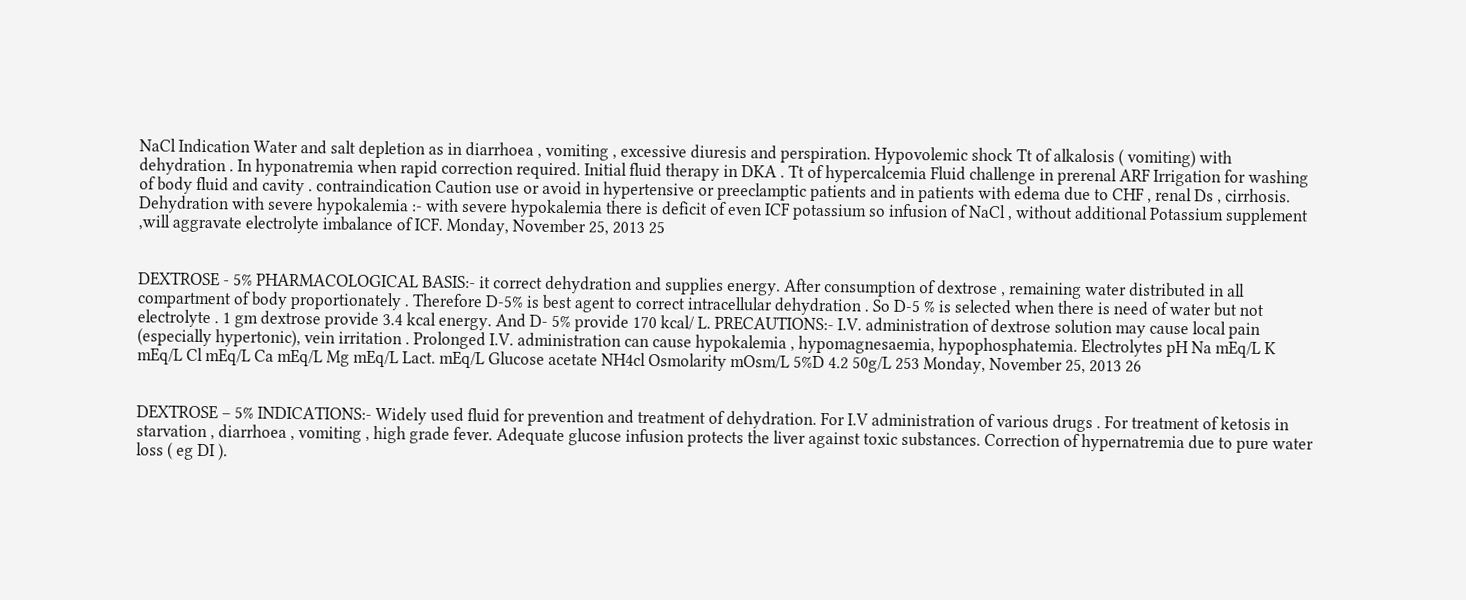NaCl Indication Water and salt depletion as in diarrhoea , vomiting , excessive diuresis and perspiration. Hypovolemic shock Tt of alkalosis ( vomiting) with dehydration . In hyponatremia when rapid correction required. Initial fluid therapy in DKA . Tt of hypercalcemia Fluid challenge in prerenal ARF Irrigation for washing of body fluid and cavity . contraindication Caution use or avoid in hypertensive or preeclamptic patients and in patients with edema due to CHF , renal Ds , cirrhosis. Dehydration with severe hypokalemia :- with severe hypokalemia there is deficit of even ICF potassium so infusion of NaCl , without additional Potassium supplement ,will aggravate electrolyte imbalance of ICF. Monday, November 25, 2013 25


DEXTROSE - 5% PHARMACOLOGICAL BASIS:- it correct dehydration and supplies energy. After consumption of dextrose , remaining water distributed in all compartment of body proportionately . Therefore D-5% is best agent to correct intracellular dehydration . So D-5 % is selected when there is need of water but not electrolyte . 1 gm dextrose provide 3.4 kcal energy. And D- 5% provide 170 kcal/ L. PRECAUTIONS:- I.V. administration of dextrose solution may cause local pain (especially hypertonic), vein irritation . Prolonged I.V. administration can cause hypokalemia , hypomagnesaemia, hypophosphatemia. Electrolytes pH Na mEq/L K mEq/L Cl mEq/L Ca mEq/L Mg mEq/L Lact. mEq/L Glucose acetate NH4cl Osmolarity mOsm/L 5%D 4.2 50g/L 253 Monday, November 25, 2013 26


DEXTROSE – 5% INDICATIONS:- Widely used fluid for prevention and treatment of dehydration. For I.V administration of various drugs . For treatment of ketosis in starvation , diarrhoea , vomiting , high grade fever. Adequate glucose infusion protects the liver against toxic substances. Correction of hypernatremia due to pure water loss ( eg DI ).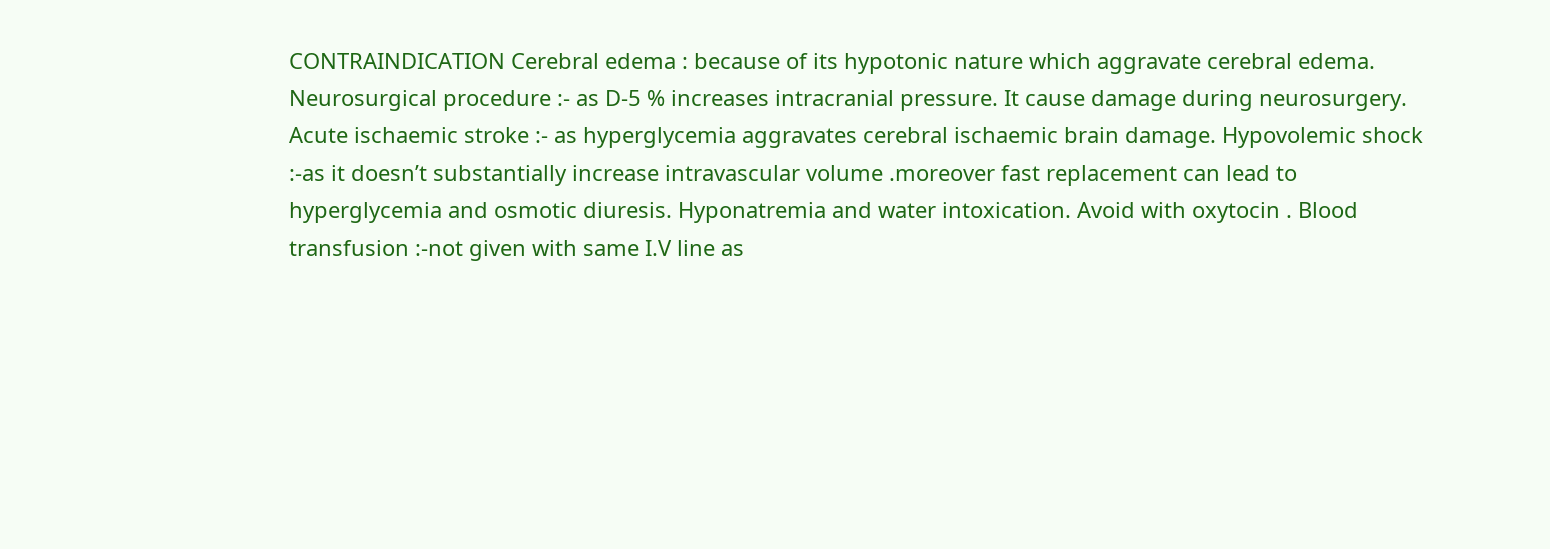CONTRAINDICATION Cerebral edema : because of its hypotonic nature which aggravate cerebral edema. Neurosurgical procedure :- as D-5 % increases intracranial pressure. It cause damage during neurosurgery. Acute ischaemic stroke :- as hyperglycemia aggravates cerebral ischaemic brain damage. Hypovolemic shock :-as it doesn’t substantially increase intravascular volume .moreover fast replacement can lead to hyperglycemia and osmotic diuresis. Hyponatremia and water intoxication. Avoid with oxytocin . Blood transfusion :-not given with same I.V line as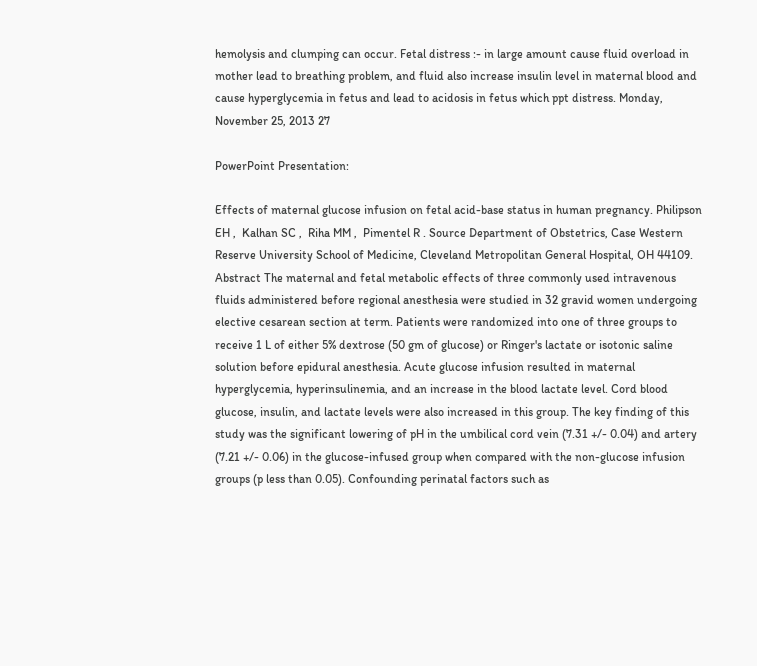hemolysis and clumping can occur. Fetal distress :- in large amount cause fluid overload in mother lead to breathing problem, and fluid also increase insulin level in maternal blood and cause hyperglycemia in fetus and lead to acidosis in fetus which ppt distress. Monday, November 25, 2013 27

PowerPoint Presentation:

Effects of maternal glucose infusion on fetal acid-base status in human pregnancy. Philipson EH ,  Kalhan SC ,  Riha MM ,  Pimentel R . Source Department of Obstetrics, Case Western Reserve University School of Medicine, Cleveland Metropolitan General Hospital, OH 44109. Abstract The maternal and fetal metabolic effects of three commonly used intravenous fluids administered before regional anesthesia were studied in 32 gravid women undergoing elective cesarean section at term. Patients were randomized into one of three groups to receive 1 L of either 5% dextrose (50 gm of glucose) or Ringer's lactate or isotonic saline solution before epidural anesthesia. Acute glucose infusion resulted in maternal hyperglycemia, hyperinsulinemia, and an increase in the blood lactate level. Cord blood glucose, insulin, and lactate levels were also increased in this group. The key finding of this study was the significant lowering of pH in the umbilical cord vein (7.31 +/- 0.04) and artery (7.21 +/- 0.06) in the glucose-infused group when compared with the non-glucose infusion groups (p less than 0.05). Confounding perinatal factors such as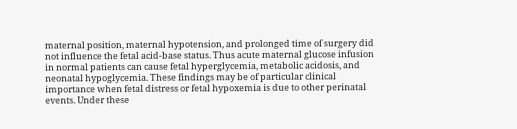maternal position, maternal hypotension, and prolonged time of surgery did not influence the fetal acid-base status. Thus acute maternal glucose infusion in normal patients can cause fetal hyperglycemia, metabolic acidosis, and neonatal hypoglycemia. These findings may be of particular clinical importance when fetal distress or fetal hypoxemia is due to other perinatal events. Under these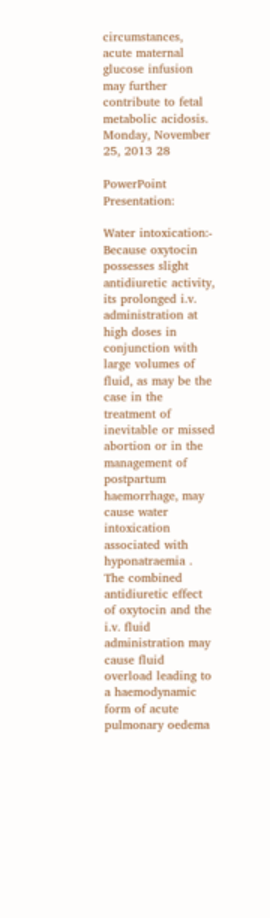circumstances, acute maternal glucose infusion may further contribute to fetal metabolic acidosis. Monday, November 25, 2013 28

PowerPoint Presentation:

Water intoxication:- Because oxytocin possesses slight antidiuretic activity, its prolonged i.v. administration at high doses in conjunction with large volumes of fluid, as may be the case in the treatment of inevitable or missed abortion or in the management of postpartum haemorrhage, may cause water intoxication associated with hyponatraemia . The combined antidiuretic effect of oxytocin and the i.v. fluid administration may cause fluid overload leading to a haemodynamic form of acute pulmonary oedema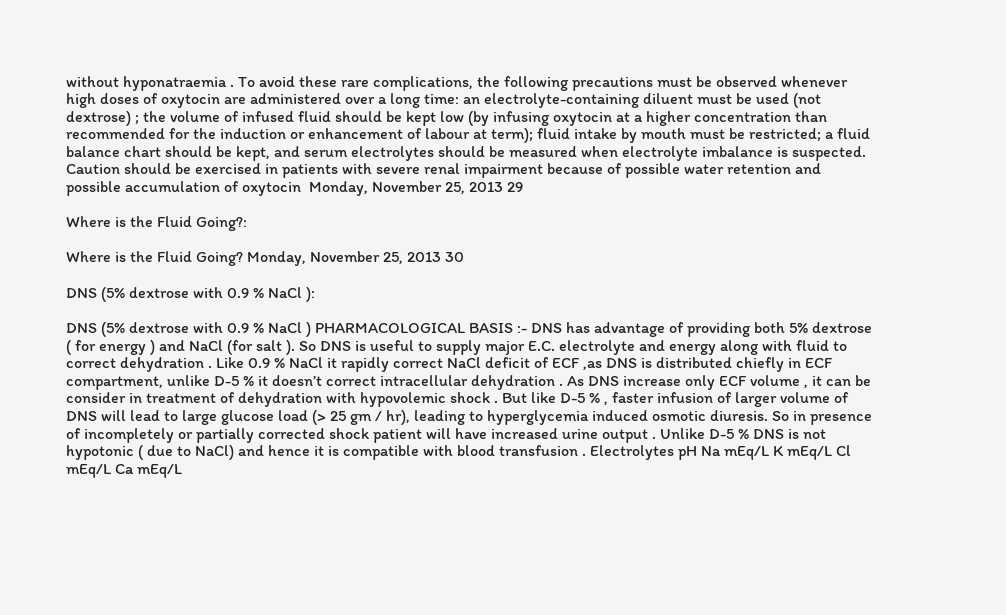without hyponatraemia . To avoid these rare complications, the following precautions must be observed whenever high doses of oxytocin are administered over a long time: an electrolyte-containing diluent must be used (not dextrose) ; the volume of infused fluid should be kept low (by infusing oxytocin at a higher concentration than recommended for the induction or enhancement of labour at term); fluid intake by mouth must be restricted; a fluid balance chart should be kept, and serum electrolytes should be measured when electrolyte imbalance is suspected. Caution should be exercised in patients with severe renal impairment because of possible water retention and possible accumulation of oxytocin  Monday, November 25, 2013 29

Where is the Fluid Going?:

Where is the Fluid Going? Monday, November 25, 2013 30

DNS (5% dextrose with 0.9 % NaCl ):

DNS (5% dextrose with 0.9 % NaCl ) PHARMACOLOGICAL BASIS :- DNS has advantage of providing both 5% dextrose ( for energy ) and NaCl (for salt ). So DNS is useful to supply major E.C. electrolyte and energy along with fluid to correct dehydration . Like 0.9 % NaCl it rapidly correct NaCl deficit of ECF ,as DNS is distributed chiefly in ECF compartment, unlike D-5 % it doesn’t correct intracellular dehydration . As DNS increase only ECF volume , it can be consider in treatment of dehydration with hypovolemic shock . But like D-5 % , faster infusion of larger volume of DNS will lead to large glucose load (> 25 gm / hr), leading to hyperglycemia induced osmotic diuresis. So in presence of incompletely or partially corrected shock patient will have increased urine output . Unlike D-5 % DNS is not hypotonic ( due to NaCl) and hence it is compatible with blood transfusion . Electrolytes pH Na mEq/L K mEq/L Cl mEq/L Ca mEq/L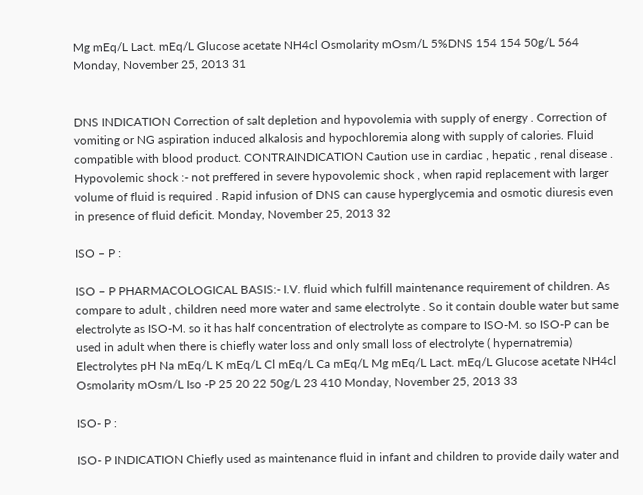Mg mEq/L Lact. mEq/L Glucose acetate NH4cl Osmolarity mOsm/L 5%DNS 154 154 50g/L 564 Monday, November 25, 2013 31


DNS INDICATION Correction of salt depletion and hypovolemia with supply of energy . Correction of vomiting or NG aspiration induced alkalosis and hypochloremia along with supply of calories. Fluid compatible with blood product. CONTRAINDICATION Caution use in cardiac , hepatic , renal disease . Hypovolemic shock :- not preffered in severe hypovolemic shock , when rapid replacement with larger volume of fluid is required . Rapid infusion of DNS can cause hyperglycemia and osmotic diuresis even in presence of fluid deficit. Monday, November 25, 2013 32

ISO – P :

ISO – P PHARMACOLOGICAL BASIS:- I.V. fluid which fulfill maintenance requirement of children. As compare to adult , children need more water and same electrolyte . So it contain double water but same electrolyte as ISO-M. so it has half concentration of electrolyte as compare to ISO-M. so ISO-P can be used in adult when there is chiefly water loss and only small loss of electrolyte ( hypernatremia) Electrolytes pH Na mEq/L K mEq/L Cl mEq/L Ca mEq/L Mg mEq/L Lact. mEq/L Glucose acetate NH4cl Osmolarity mOsm/L Iso -P 25 20 22 50g/L 23 410 Monday, November 25, 2013 33

ISO- P :

ISO- P INDICATION Chiefly used as maintenance fluid in infant and children to provide daily water and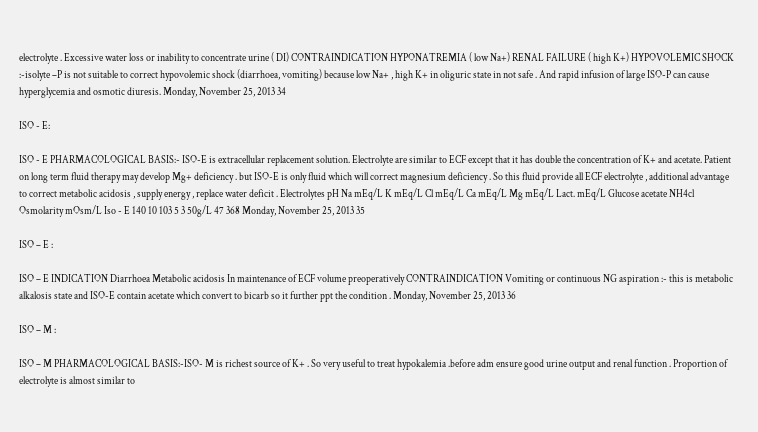electrolyte . Excessive water loss or inability to concentrate urine ( DI) CONTRAINDICATION HYPONATREMIA ( low Na+) RENAL FAILURE ( high K+) HYPOVOLEMIC SHOCK :-isolyte –P is not suitable to correct hypovolemic shock (diarrhoea, vomiting) because low Na+ , high K+ in oliguric state in not safe . And rapid infusion of large ISO-P can cause hyperglycemia and osmotic diuresis. Monday, November 25, 2013 34

ISO - E:

ISO - E PHARMACOLOGICAL BASIS:- ISO-E is extracellular replacement solution. Electrolyte are similar to ECF except that it has double the concentration of K+ and acetate. Patient on long term fluid therapy may develop Mg+ deficiency . but ISO-E is only fluid which will correct magnesium deficiency . So this fluid provide all ECF electrolyte , additional advantage to correct metabolic acidosis , supply energy , replace water deficit . Electrolytes pH Na mEq/L K mEq/L Cl mEq/L Ca mEq/L Mg mEq/L Lact. mEq/L Glucose acetate NH4cl Osmolarity mOsm/L Iso - E 140 10 103 5 3 50g/L 47 368 Monday, November 25, 2013 35

ISO – E :

ISO – E INDICATION Diarrhoea Metabolic acidosis In maintenance of ECF volume preoperatively CONTRAINDICATION Vomiting or continuous NG aspiration :- this is metabolic alkalosis state and ISO-E contain acetate which convert to bicarb so it further ppt the condition . Monday, November 25, 2013 36

ISO – M :

ISO – M PHARMACOLOGICAL BASIS:-ISO- M is richest source of K+ . So very useful to treat hypokalemia .before adm ensure good urine output and renal function . Proportion of electrolyte is almost similar to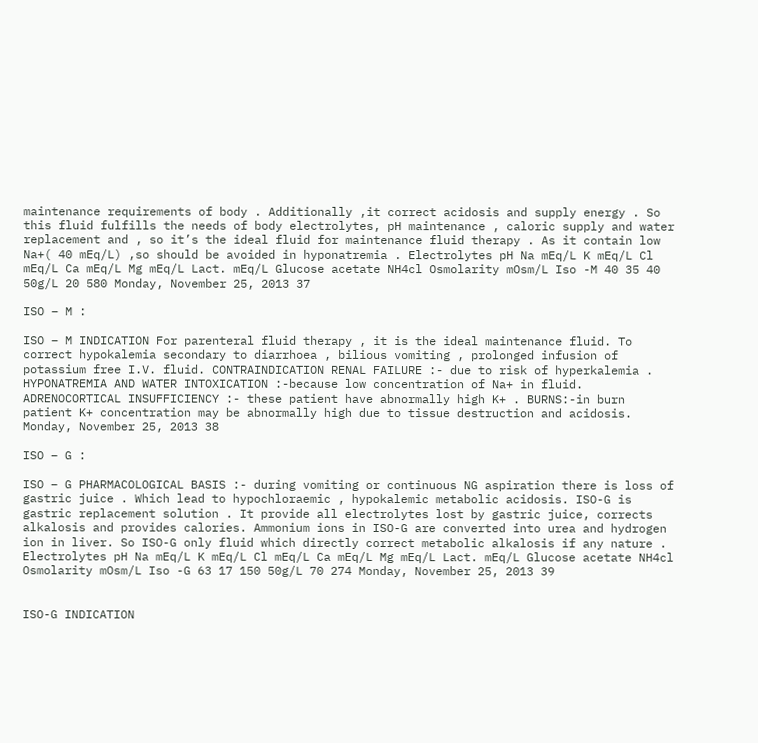maintenance requirements of body . Additionally ,it correct acidosis and supply energy . So this fluid fulfills the needs of body electrolytes, pH maintenance , caloric supply and water replacement and , so it’s the ideal fluid for maintenance fluid therapy . As it contain low Na+( 40 mEq/L) ,so should be avoided in hyponatremia . Electrolytes pH Na mEq/L K mEq/L Cl mEq/L Ca mEq/L Mg mEq/L Lact. mEq/L Glucose acetate NH4cl Osmolarity mOsm/L Iso -M 40 35 40 50g/L 20 580 Monday, November 25, 2013 37

ISO – M :

ISO – M INDICATION For parenteral fluid therapy , it is the ideal maintenance fluid. To correct hypokalemia secondary to diarrhoea , bilious vomiting , prolonged infusion of potassium free I.V. fluid. CONTRAINDICATION RENAL FAILURE :- due to risk of hyperkalemia . HYPONATREMIA AND WATER INTOXICATION :-because low concentration of Na+ in fluid. ADRENOCORTICAL INSUFFICIENCY :- these patient have abnormally high K+ . BURNS:-in burn patient K+ concentration may be abnormally high due to tissue destruction and acidosis. Monday, November 25, 2013 38

ISO – G :

ISO – G PHARMACOLOGICAL BASIS :- during vomiting or continuous NG aspiration there is loss of gastric juice . Which lead to hypochloraemic , hypokalemic metabolic acidosis. ISO-G is gastric replacement solution . It provide all electrolytes lost by gastric juice, corrects alkalosis and provides calories. Ammonium ions in ISO-G are converted into urea and hydrogen ion in liver. So ISO-G only fluid which directly correct metabolic alkalosis if any nature . Electrolytes pH Na mEq/L K mEq/L Cl mEq/L Ca mEq/L Mg mEq/L Lact. mEq/L Glucose acetate NH4cl Osmolarity mOsm/L Iso -G 63 17 150 50g/L 70 274 Monday, November 25, 2013 39


ISO-G INDICATION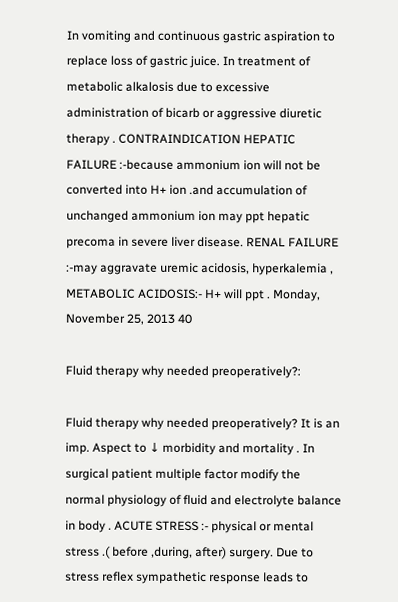In vomiting and continuous gastric aspiration to replace loss of gastric juice. In treatment of metabolic alkalosis due to excessive administration of bicarb or aggressive diuretic therapy . CONTRAINDICATION HEPATIC FAILURE :-because ammonium ion will not be converted into H+ ion .and accumulation of unchanged ammonium ion may ppt hepatic precoma in severe liver disease. RENAL FAILURE :-may aggravate uremic acidosis, hyperkalemia , METABOLIC ACIDOSIS:- H+ will ppt . Monday, November 25, 2013 40

Fluid therapy why needed preoperatively?:

Fluid therapy why needed preoperatively? It is an imp. Aspect to ↓ morbidity and mortality . In surgical patient multiple factor modify the normal physiology of fluid and electrolyte balance in body . ACUTE STRESS :- physical or mental stress .( before ,during, after) surgery. Due to stress reflex sympathetic response leads to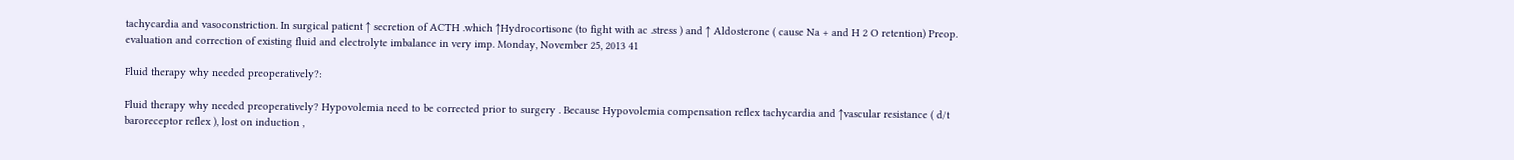tachycardia and vasoconstriction. In surgical patient ↑ secretion of ACTH .which ↑Hydrocortisone (to fight with ac .stress ) and ↑ Aldosterone ( cause Na + and H 2 O retention) Preop. evaluation and correction of existing fluid and electrolyte imbalance in very imp. Monday, November 25, 2013 41

Fluid therapy why needed preoperatively?:

Fluid therapy why needed preoperatively? Hypovolemia need to be corrected prior to surgery . Because Hypovolemia compensation reflex tachycardia and ↑vascular resistance ( d/t baroreceptor reflex ), lost on induction ,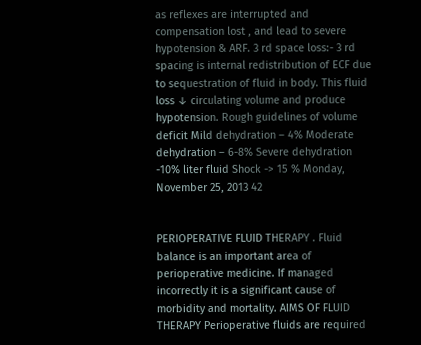as reflexes are interrupted and compensation lost , and lead to severe hypotension & ARF. 3 rd space loss:- 3 rd spacing is internal redistribution of ECF due to sequestration of fluid in body. This fluid loss ↓ circulating volume and produce hypotension. Rough guidelines of volume deficit Mild dehydration – 4% Moderate dehydration – 6-8% Severe dehydration -10% liter fluid Shock -> 15 % Monday, November 25, 2013 42


PERIOPERATIVE FLUID THERAPY . Fluid balance is an important area of perioperative medicine. If managed incorrectly it is a significant cause of morbidity and mortality. AIMS OF FLUID THERAPY Perioperative fluids are required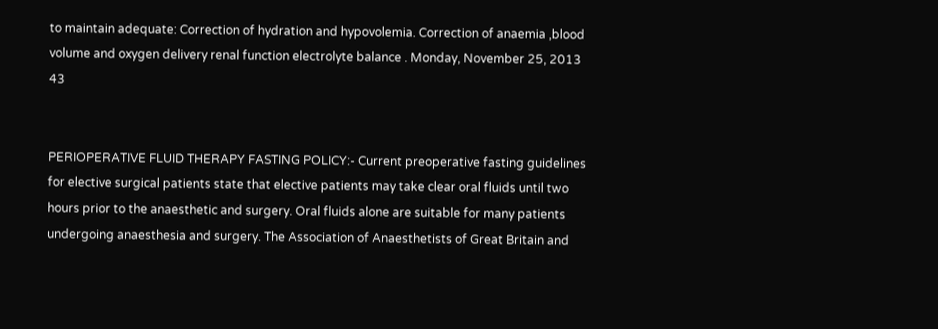to maintain adequate: Correction of hydration and hypovolemia. Correction of anaemia ,blood volume and oxygen delivery renal function electrolyte balance . Monday, November 25, 2013 43


PERIOPERATIVE FLUID THERAPY FASTING POLICY:- Current preoperative fasting guidelines for elective surgical patients state that elective patients may take clear oral fluids until two hours prior to the anaesthetic and surgery. Oral fluids alone are suitable for many patients undergoing anaesthesia and surgery. The Association of Anaesthetists of Great Britain and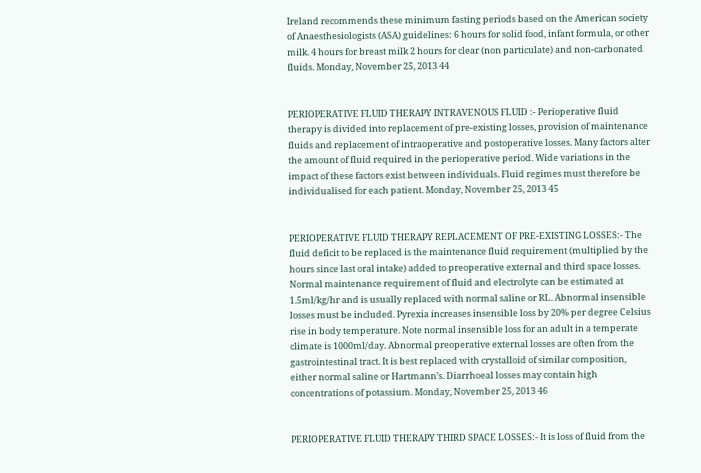Ireland recommends these minimum fasting periods based on the American society of Anaesthesiologists (ASA) guidelines: 6 hours for solid food, infant formula, or other milk. 4 hours for breast milk 2 hours for clear (non particulate) and non-carbonated fluids. Monday, November 25, 2013 44


PERIOPERATIVE FLUID THERAPY INTRAVENOUS FLUID :- Perioperative fluid therapy is divided into replacement of pre-existing losses, provision of maintenance fluids and replacement of intraoperative and postoperative losses. Many factors alter the amount of fluid required in the perioperative period. Wide variations in the impact of these factors exist between individuals. Fluid regimes must therefore be individualised for each patient. Monday, November 25, 2013 45


PERIOPERATIVE FLUID THERAPY REPLACEMENT OF PRE-EXISTING LOSSES:- The fluid deficit to be replaced is the maintenance fluid requirement (multiplied by the hours since last oral intake) added to preoperative external and third space losses. Normal maintenance requirement of fluid and electrolyte can be estimated at 1.5ml/kg/hr and is usually replaced with normal saline or RL. Abnormal insensible losses must be included. Pyrexia increases insensible loss by 20% per degree Celsius rise in body temperature. Note normal insensible loss for an adult in a temperate climate is 1000ml/day. Abnormal preoperative external losses are often from the gastrointestinal tract. It is best replaced with crystalloid of similar composition, either normal saline or Hartmann’s. Diarrhoeal losses may contain high concentrations of potassium. Monday, November 25, 2013 46


PERIOPERATIVE FLUID THERAPY THIRD SPACE LOSSES:- It is loss of fluid from the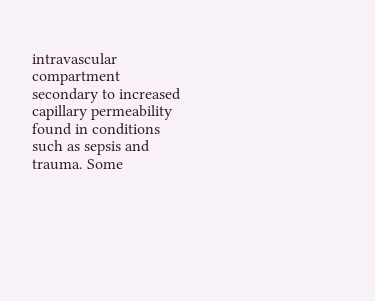intravascular compartment secondary to increased capillary permeability found in conditions such as sepsis and trauma. Some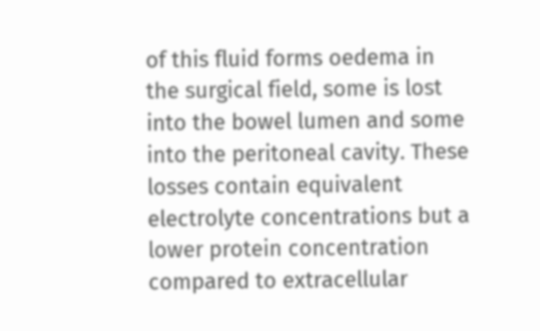of this fluid forms oedema in the surgical field, some is lost into the bowel lumen and some into the peritoneal cavity. These losses contain equivalent electrolyte concentrations but a lower protein concentration compared to extracellular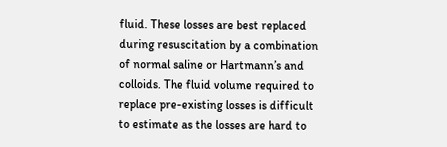fluid. These losses are best replaced during resuscitation by a combination of normal saline or Hartmann’s and colloids. The fluid volume required to replace pre-existing losses is difficult to estimate as the losses are hard to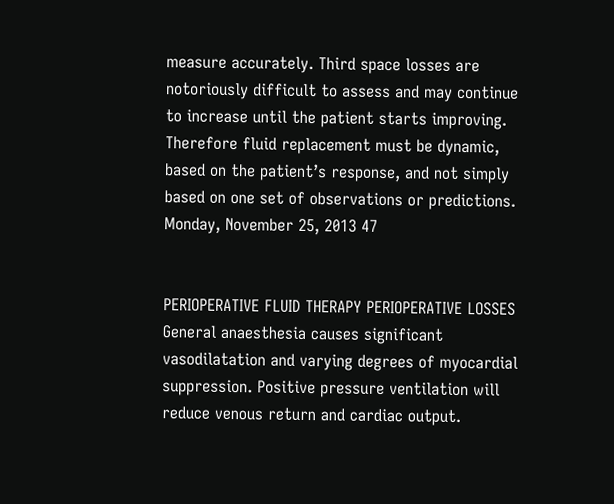measure accurately. Third space losses are notoriously difficult to assess and may continue to increase until the patient starts improving. Therefore fluid replacement must be dynamic, based on the patient’s response, and not simply based on one set of observations or predictions. Monday, November 25, 2013 47


PERIOPERATIVE FLUID THERAPY PERIOPERATIVE LOSSES General anaesthesia causes significant vasodilatation and varying degrees of myocardial suppression. Positive pressure ventilation will reduce venous return and cardiac output.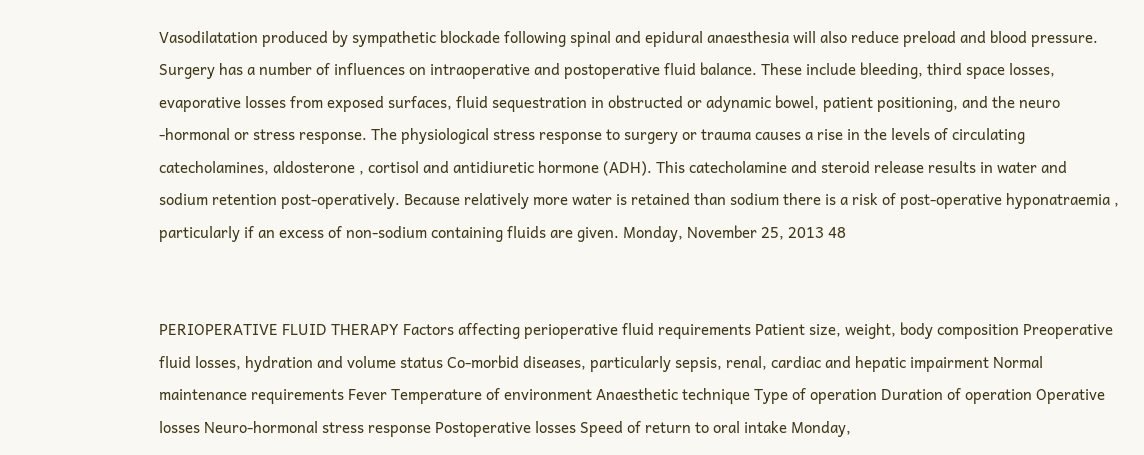Vasodilatation produced by sympathetic blockade following spinal and epidural anaesthesia will also reduce preload and blood pressure. Surgery has a number of influences on intraoperative and postoperative fluid balance. These include bleeding, third space losses, evaporative losses from exposed surfaces, fluid sequestration in obstructed or adynamic bowel, patient positioning, and the neuro -hormonal or stress response. The physiological stress response to surgery or trauma causes a rise in the levels of circulating catecholamines, aldosterone , cortisol and antidiuretic hormone (ADH). This catecholamine and steroid release results in water and sodium retention post-operatively. Because relatively more water is retained than sodium there is a risk of post-operative hyponatraemia , particularly if an excess of non-sodium containing fluids are given. Monday, November 25, 2013 48


PERIOPERATIVE FLUID THERAPY Factors affecting perioperative fluid requirements Patient size, weight, body composition Preoperative fluid losses, hydration and volume status Co-morbid diseases, particularly sepsis, renal, cardiac and hepatic impairment Normal maintenance requirements Fever Temperature of environment Anaesthetic technique Type of operation Duration of operation Operative losses Neuro-hormonal stress response Postoperative losses Speed of return to oral intake Monday,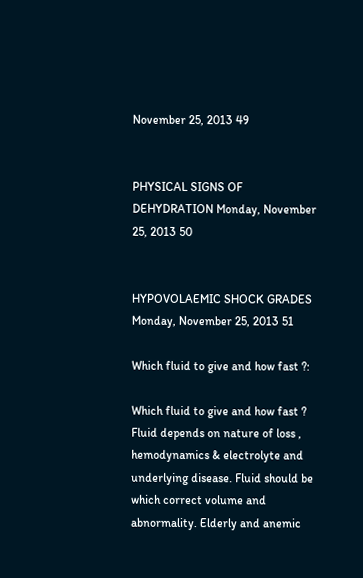November 25, 2013 49


PHYSICAL SIGNS OF DEHYDRATION Monday, November 25, 2013 50


HYPOVOLAEMIC SHOCK GRADES Monday, November 25, 2013 51

Which fluid to give and how fast ?:

Which fluid to give and how fast ? Fluid depends on nature of loss , hemodynamics & electrolyte and underlying disease. Fluid should be which correct volume and abnormality. Elderly and anemic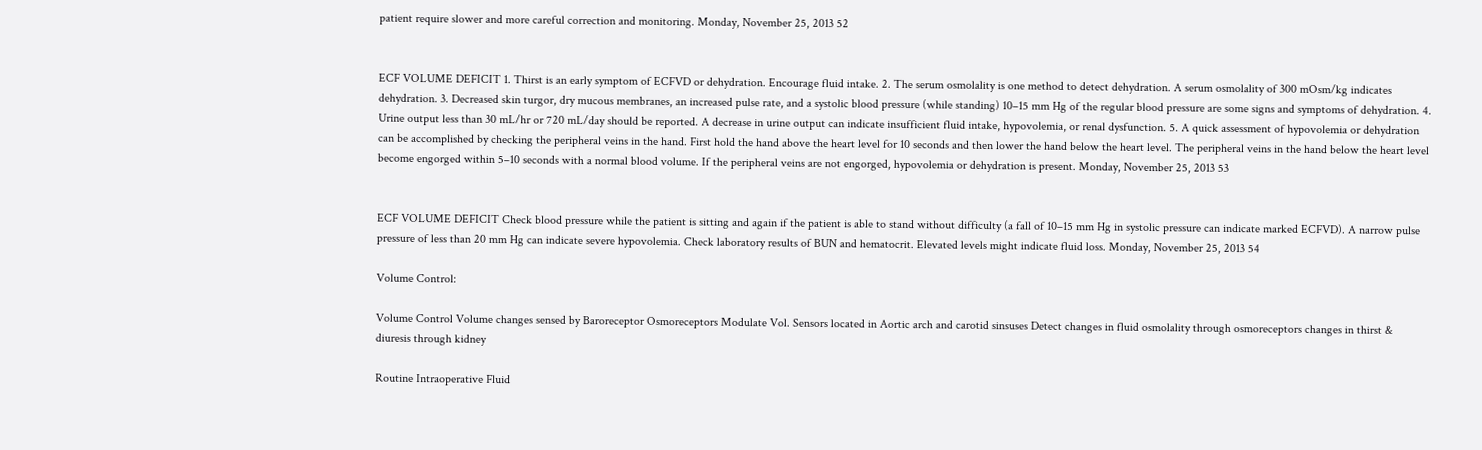patient require slower and more careful correction and monitoring. Monday, November 25, 2013 52


ECF VOLUME DEFICIT 1. Thirst is an early symptom of ECFVD or dehydration. Encourage fluid intake. 2. The serum osmolality is one method to detect dehydration. A serum osmolality of 300 mOsm/kg indicates dehydration. 3. Decreased skin turgor, dry mucous membranes, an increased pulse rate, and a systolic blood pressure (while standing) 10–15 mm Hg of the regular blood pressure are some signs and symptoms of dehydration. 4. Urine output less than 30 mL/hr or 720 mL/day should be reported. A decrease in urine output can indicate insufficient fluid intake, hypovolemia, or renal dysfunction. 5. A quick assessment of hypovolemia or dehydration can be accomplished by checking the peripheral veins in the hand. First hold the hand above the heart level for 10 seconds and then lower the hand below the heart level. The peripheral veins in the hand below the heart level become engorged within 5–10 seconds with a normal blood volume. If the peripheral veins are not engorged, hypovolemia or dehydration is present. Monday, November 25, 2013 53


ECF VOLUME DEFICIT Check blood pressure while the patient is sitting and again if the patient is able to stand without difficulty (a fall of 10–15 mm Hg in systolic pressure can indicate marked ECFVD). A narrow pulse pressure of less than 20 mm Hg can indicate severe hypovolemia. Check laboratory results of BUN and hematocrit. Elevated levels might indicate fluid loss. Monday, November 25, 2013 54

Volume Control:

Volume Control Volume changes sensed by Baroreceptor Osmoreceptors Modulate Vol. Sensors located in Aortic arch and carotid sinsuses Detect changes in fluid osmolality through osmoreceptors changes in thirst & diuresis through kidney

Routine Intraoperative Fluid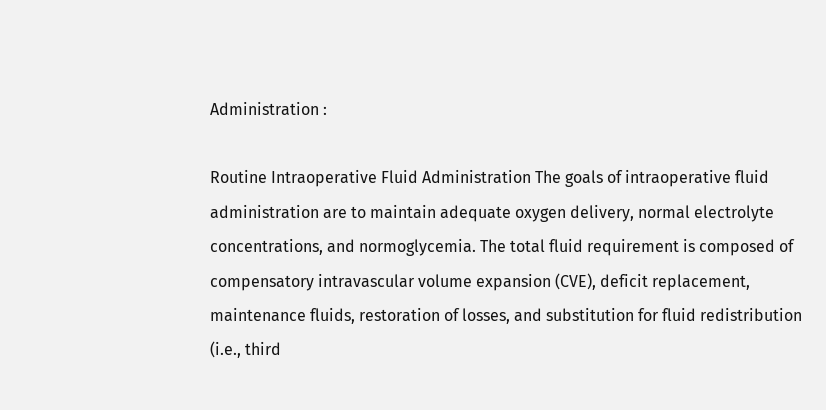Administration :

Routine Intraoperative Fluid Administration The goals of intraoperative fluid administration are to maintain adequate oxygen delivery, normal electrolyte concentrations, and normoglycemia. The total fluid requirement is composed of compensatory intravascular volume expansion (CVE), deficit replacement, maintenance fluids, restoration of losses, and substitution for fluid redistribution (i.e., third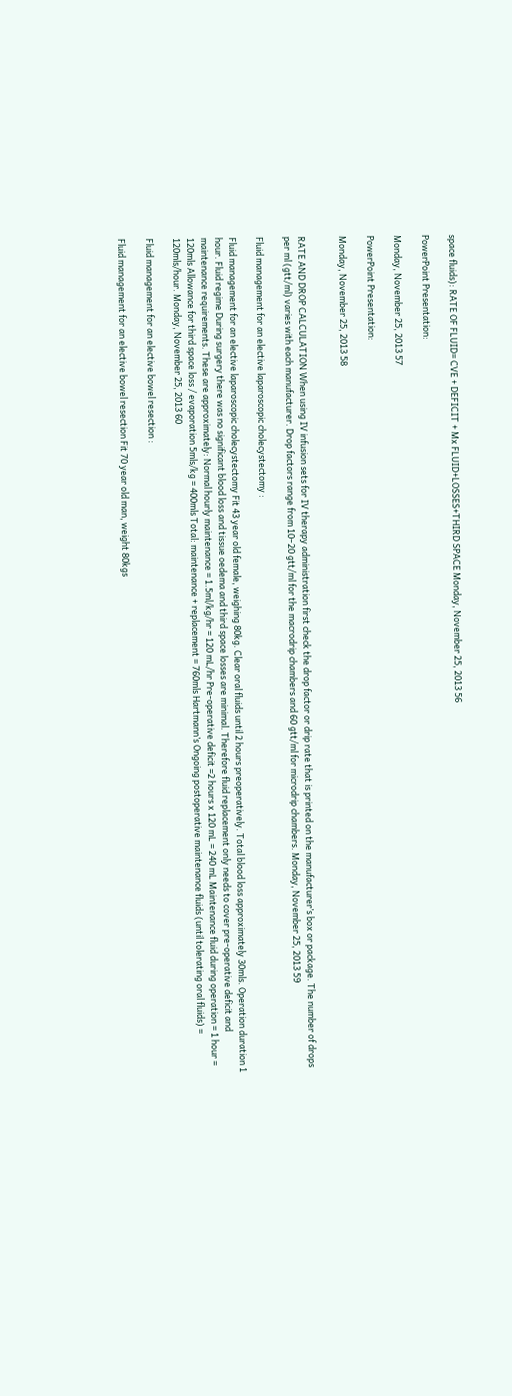space fluids): RATE OF FLUID= CVE + DEFICIT + Mx FLUID+LOSSES+THIRD SPACE Monday, November 25, 2013 56

PowerPoint Presentation:

Monday, November 25, 2013 57

PowerPoint Presentation:

Monday, November 25, 2013 58


RATE AND DROP CALCULATION When using IV infusion sets for IV therapy administration first check the drop factor or drip rate that is printed on the manufacturer’s box or package. The number of drops per ml (gtt/ml) varies with each manufacturer. Drop factors range from 10–20 gtt/ml for the macrodrip chambers and 60 gtt/ml for microdrip chambers. Monday, November 25, 2013 59

Fluid management for an elective laparoscopic cholecystectomy :

Fluid management for an elective laparoscopic cholecystectomy Fit 43 year old female, weighing 80kg. Clear oral fluids until 2 hours preoperatively. Total blood loss approximately 30mls. Operation duration 1 hour. Fluid regime During surgery there was no significant blood loss and tissue oedema and third space losses are minimal. Therefore fluid replacement only needs to cover pre-operative deficit and maintenance requirements. These are approximately: Normal hourly maintenance = 1.5ml/kg/hr = 120 mL/hr Pre-operative deficit =2 hours x 120 mL = 240 mL Maintenance fluid during operation = 1 hour = 120mls Allowance for third space loss / evaporation 5mls/kg = 400mls Total: maintenance + replacement = 760mls Hartmann’s Ongoing postoperative maintenance fluids (until tolerating oral fluids) = 120mls/hour. Monday, November 25, 2013 60

Fluid management for an elective bowel resection :

Fluid management for an elective bowel resection Fit 70 year old man, weight 80kgs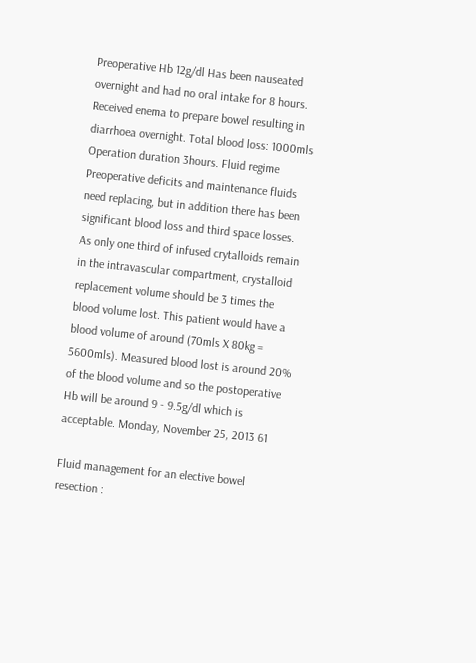Preoperative Hb 12g/dl Has been nauseated overnight and had no oral intake for 8 hours. Received enema to prepare bowel resulting in diarrhoea overnight. Total blood loss: 1000mls Operation duration 3hours. Fluid regime Preoperative deficits and maintenance fluids need replacing, but in addition there has been significant blood loss and third space losses. As only one third of infused crytalloids remain in the intravascular compartment, crystalloid replacement volume should be 3 times the blood volume lost. This patient would have a blood volume of around (70mls X 80kg = 5600mls). Measured blood lost is around 20% of the blood volume and so the postoperative Hb will be around 9 - 9.5g/dl which is acceptable. Monday, November 25, 2013 61

Fluid management for an elective bowel resection :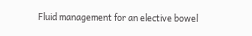Fluid management for an elective bowel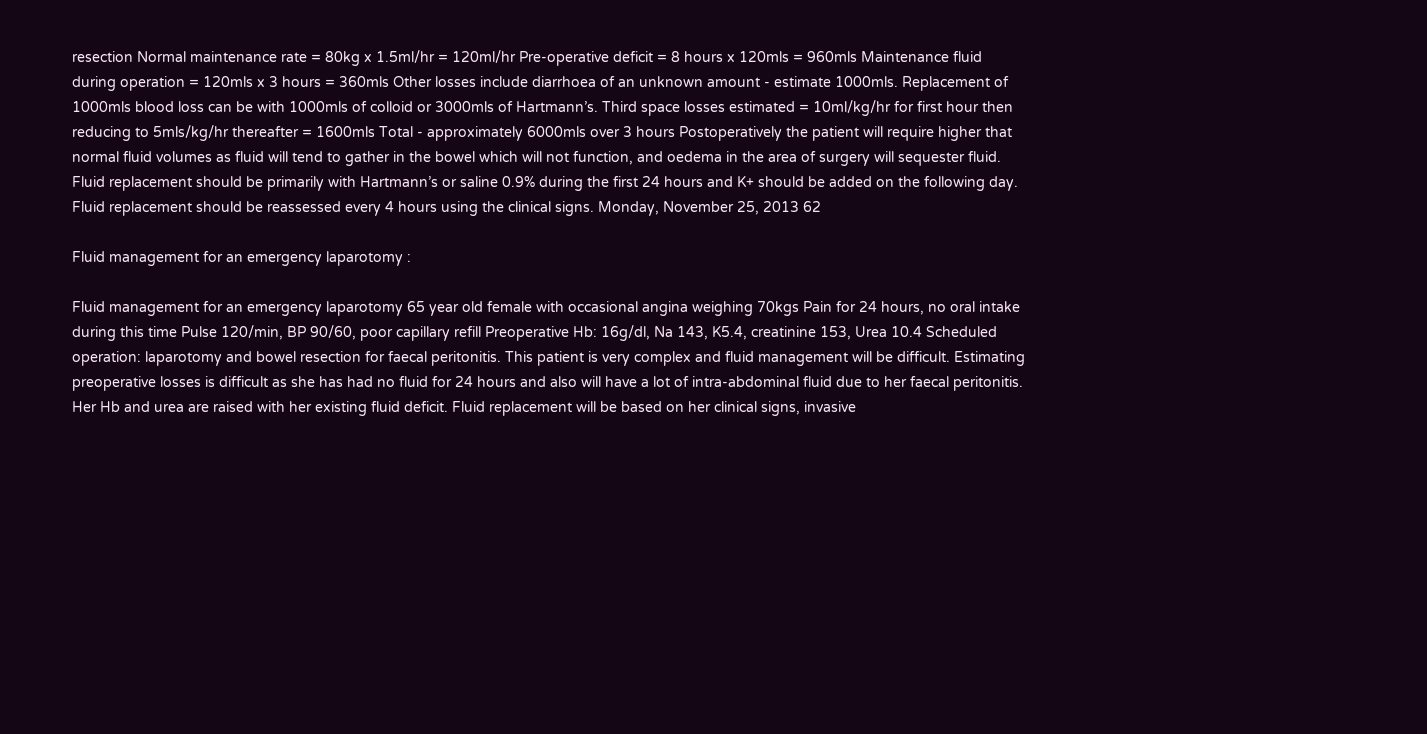resection Normal maintenance rate = 80kg x 1.5ml/hr = 120ml/hr Pre-operative deficit = 8 hours x 120mls = 960mls Maintenance fluid during operation = 120mls x 3 hours = 360mls Other losses include diarrhoea of an unknown amount - estimate 1000mls. Replacement of 1000mls blood loss can be with 1000mls of colloid or 3000mls of Hartmann’s. Third space losses estimated = 10ml/kg/hr for first hour then reducing to 5mls/kg/hr thereafter = 1600mls Total - approximately 6000mls over 3 hours Postoperatively the patient will require higher that normal fluid volumes as fluid will tend to gather in the bowel which will not function, and oedema in the area of surgery will sequester fluid. Fluid replacement should be primarily with Hartmann’s or saline 0.9% during the first 24 hours and K+ should be added on the following day. Fluid replacement should be reassessed every 4 hours using the clinical signs. Monday, November 25, 2013 62

Fluid management for an emergency laparotomy :

Fluid management for an emergency laparotomy 65 year old female with occasional angina weighing 70kgs Pain for 24 hours, no oral intake during this time Pulse 120/min, BP 90/60, poor capillary refill Preoperative Hb: 16g/dl, Na 143, K5.4, creatinine 153, Urea 10.4 Scheduled operation: laparotomy and bowel resection for faecal peritonitis. This patient is very complex and fluid management will be difficult. Estimating preoperative losses is difficult as she has had no fluid for 24 hours and also will have a lot of intra-abdominal fluid due to her faecal peritonitis. Her Hb and urea are raised with her existing fluid deficit. Fluid replacement will be based on her clinical signs, invasive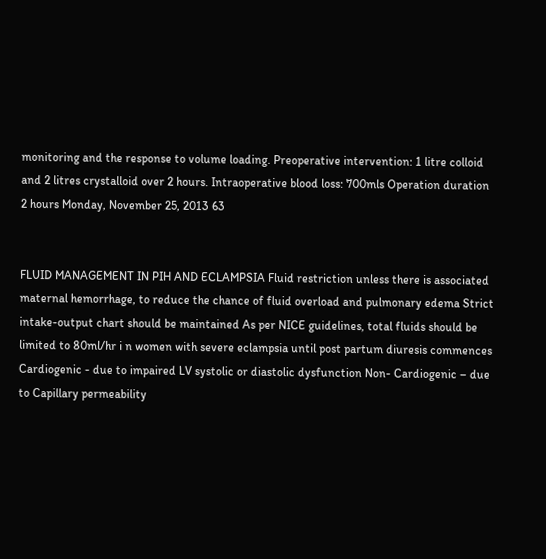monitoring and the response to volume loading. Preoperative intervention: 1 litre colloid and 2 litres crystalloid over 2 hours. Intraoperative blood loss: 700mls Operation duration 2 hours Monday, November 25, 2013 63


FLUID MANAGEMENT IN PIH AND ECLAMPSIA Fluid restriction unless there is associated maternal hemorrhage, to reduce the chance of fluid overload and pulmonary edema Strict intake-output chart should be maintained As per NICE guidelines, total fluids should be limited to 80ml/hr i n women with severe eclampsia until post partum diuresis commences Cardiogenic - due to impaired LV systolic or diastolic dysfunction Non- Cardiogenic – due to Capillary permeability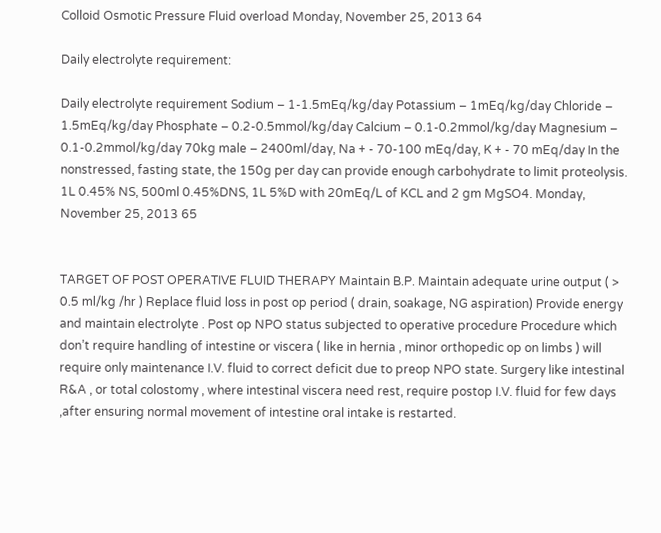Colloid Osmotic Pressure Fluid overload Monday, November 25, 2013 64

Daily electrolyte requirement:

Daily electrolyte requirement Sodium – 1-1.5mEq/kg/day Potassium – 1mEq/kg/day Chloride – 1.5mEq/kg/day Phosphate – 0.2-0.5mmol/kg/day Calcium – 0.1-0.2mmol/kg/day Magnesium – 0.1-0.2mmol/kg/day 70kg male – 2400ml/day, Na + - 70-100 mEq/day, K + - 70 mEq/day In the nonstressed, fasting state, the 150g per day can provide enough carbohydrate to limit proteolysis. 1L 0.45% NS, 500ml 0.45%DNS, 1L 5%D with 20mEq/L of KCL and 2 gm MgSO4. Monday, November 25, 2013 65


TARGET OF POST OPERATIVE FLUID THERAPY Maintain B.P. Maintain adequate urine output ( > 0.5 ml/kg /hr ) Replace fluid loss in post op period ( drain, soakage, NG aspiration) Provide energy and maintain electrolyte . Post op NPO status subjected to operative procedure Procedure which don’t require handling of intestine or viscera ( like in hernia , minor orthopedic op on limbs ) will require only maintenance I.V. fluid to correct deficit due to preop NPO state. Surgery like intestinal R&A , or total colostomy , where intestinal viscera need rest, require postop I.V. fluid for few days ,after ensuring normal movement of intestine oral intake is restarted.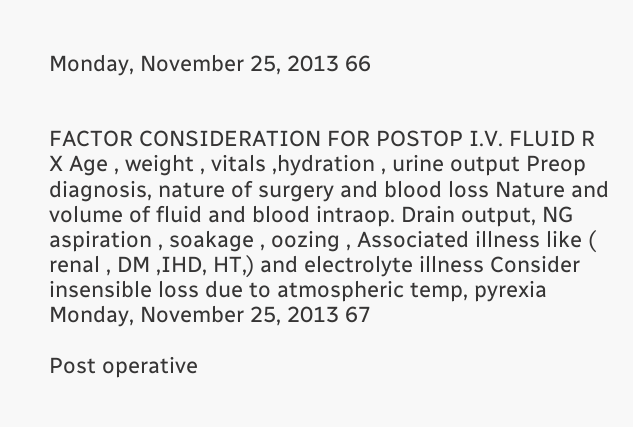Monday, November 25, 2013 66


FACTOR CONSIDERATION FOR POSTOP I.V. FLUID R X Age , weight , vitals ,hydration , urine output Preop diagnosis, nature of surgery and blood loss Nature and volume of fluid and blood intraop. Drain output, NG aspiration , soakage , oozing , Associated illness like ( renal , DM ,IHD, HT,) and electrolyte illness Consider insensible loss due to atmospheric temp, pyrexia Monday, November 25, 2013 67

Post operative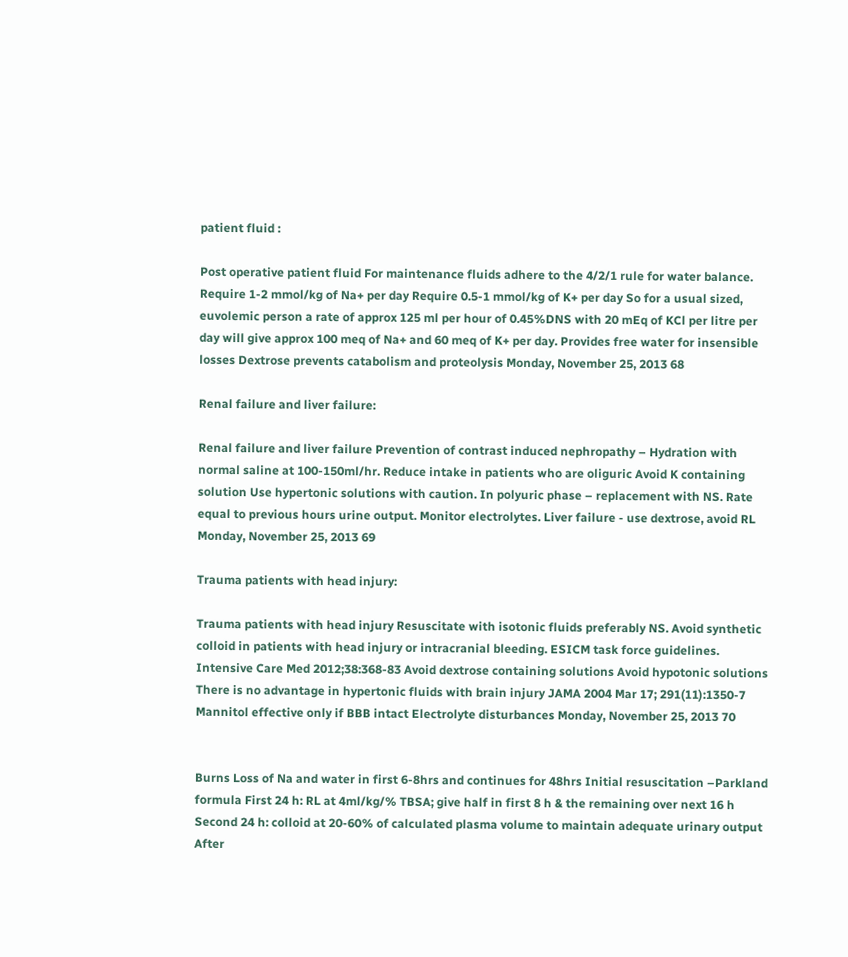patient fluid :

Post operative patient fluid For maintenance fluids adhere to the 4/2/1 rule for water balance. Require 1-2 mmol/kg of Na+ per day Require 0.5-1 mmol/kg of K+ per day So for a usual sized, euvolemic person a rate of approx 125 ml per hour of 0.45%DNS with 20 mEq of KCl per litre per day will give approx 100 meq of Na+ and 60 meq of K+ per day. Provides free water for insensible losses Dextrose prevents catabolism and proteolysis Monday, November 25, 2013 68

Renal failure and liver failure:

Renal failure and liver failure Prevention of contrast induced nephropathy – Hydration with normal saline at 100-150ml/hr. Reduce intake in patients who are oliguric Avoid K containing solution Use hypertonic solutions with caution. In polyuric phase – replacement with NS. Rate equal to previous hours urine output. Monitor electrolytes. Liver failure - use dextrose, avoid RL Monday, November 25, 2013 69

Trauma patients with head injury:

Trauma patients with head injury Resuscitate with isotonic fluids preferably NS. Avoid synthetic colloid in patients with head injury or intracranial bleeding. ESICM task force guidelines. Intensive Care Med 2012;38:368-83 Avoid dextrose containing solutions Avoid hypotonic solutions There is no advantage in hypertonic fluids with brain injury JAMA 2004 Mar 17; 291(11):1350-7 Mannitol effective only if BBB intact Electrolyte disturbances Monday, November 25, 2013 70


Burns Loss of Na and water in first 6-8hrs and continues for 48hrs Initial resuscitation –Parkland formula First 24 h: RL at 4ml/kg/% TBSA; give half in first 8 h & the remaining over next 16 h Second 24 h: colloid at 20-60% of calculated plasma volume to maintain adequate urinary output After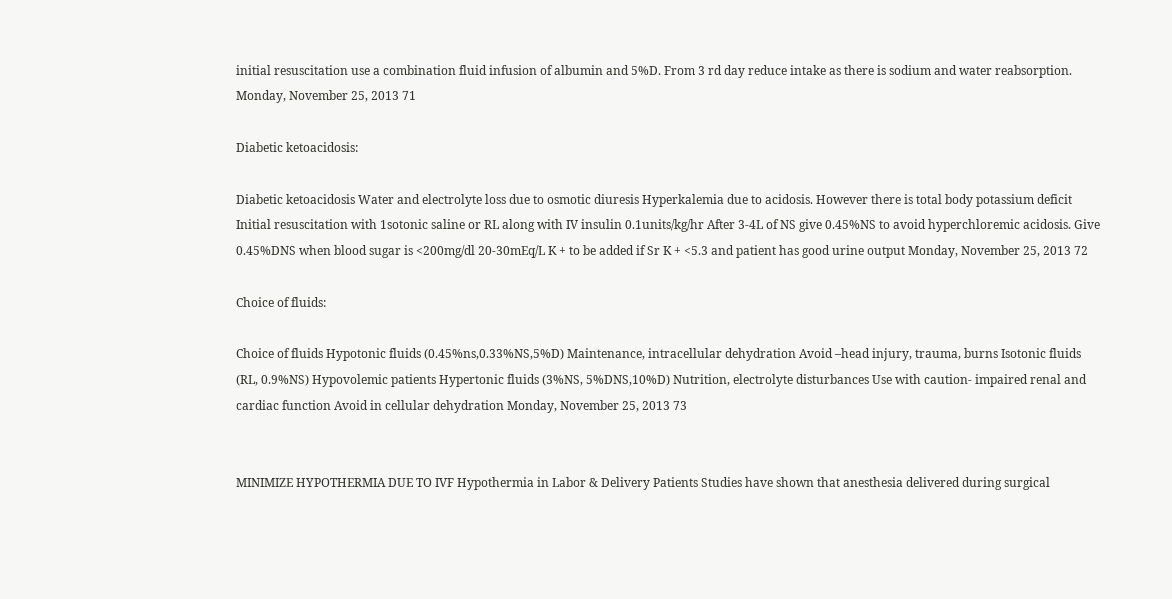initial resuscitation use a combination fluid infusion of albumin and 5%D. From 3 rd day reduce intake as there is sodium and water reabsorption. Monday, November 25, 2013 71

Diabetic ketoacidosis:

Diabetic ketoacidosis Water and electrolyte loss due to osmotic diuresis Hyperkalemia due to acidosis. However there is total body potassium deficit Initial resuscitation with 1sotonic saline or RL along with IV insulin 0.1units/kg/hr After 3-4L of NS give 0.45%NS to avoid hyperchloremic acidosis. Give 0.45%DNS when blood sugar is <200mg/dl 20-30mEq/L K + to be added if Sr K + <5.3 and patient has good urine output Monday, November 25, 2013 72

Choice of fluids:

Choice of fluids Hypotonic fluids (0.45%ns,0.33%NS,5%D) Maintenance, intracellular dehydration Avoid –head injury, trauma, burns Isotonic fluids (RL, 0.9%NS) Hypovolemic patients Hypertonic fluids (3%NS, 5%DNS,10%D) Nutrition, electrolyte disturbances Use with caution- impaired renal and cardiac function Avoid in cellular dehydration Monday, November 25, 2013 73


MINIMIZE HYPOTHERMIA DUE TO IVF Hypothermia in Labor & Delivery Patients Studies have shown that anesthesia delivered during surgical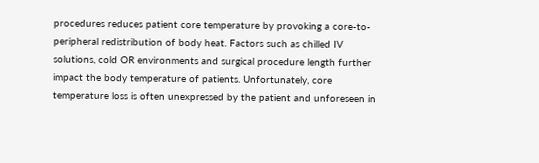procedures reduces patient core temperature by provoking a core-to-peripheral redistribution of body heat. Factors such as chilled IV solutions, cold OR environments and surgical procedure length further impact the body temperature of patients. Unfortunately, core temperature loss is often unexpressed by the patient and unforeseen in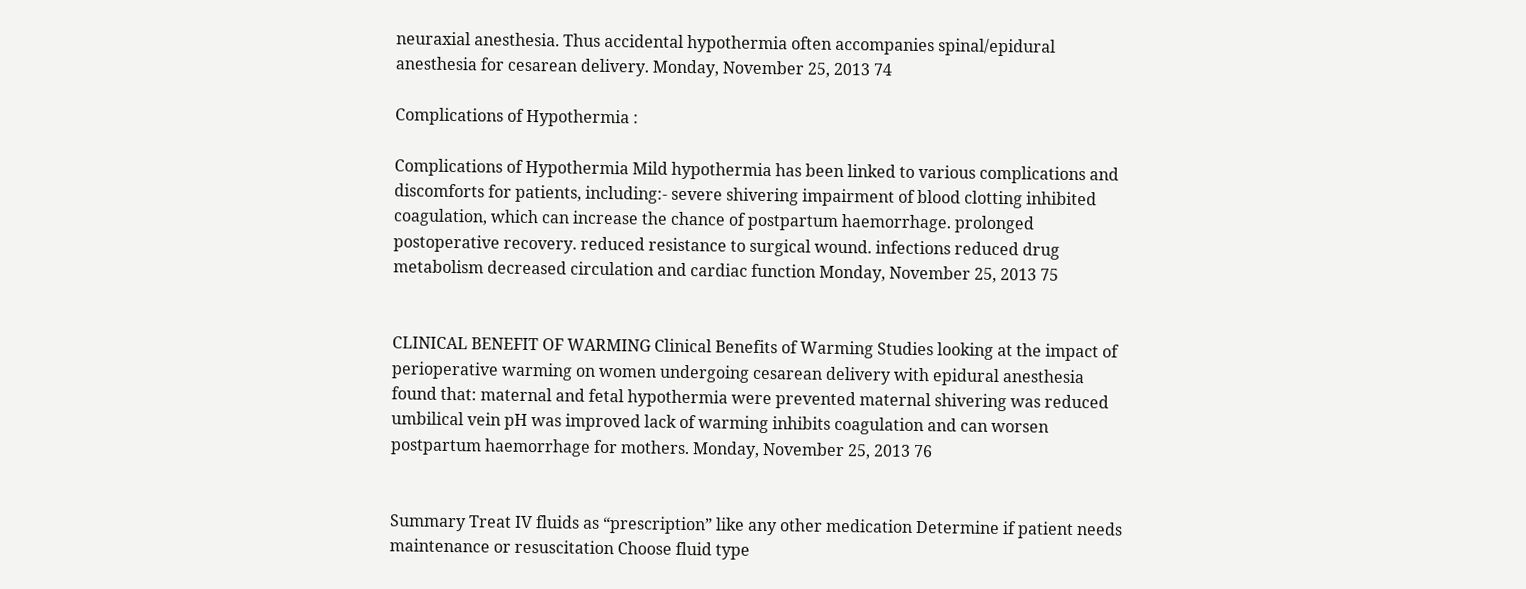neuraxial anesthesia. Thus accidental hypothermia often accompanies spinal/epidural anesthesia for cesarean delivery. Monday, November 25, 2013 74

Complications of Hypothermia :

Complications of Hypothermia Mild hypothermia has been linked to various complications and discomforts for patients, including:- severe shivering impairment of blood clotting inhibited coagulation, which can increase the chance of postpartum haemorrhage. prolonged postoperative recovery. reduced resistance to surgical wound. infections reduced drug metabolism decreased circulation and cardiac function Monday, November 25, 2013 75


CLINICAL BENEFIT OF WARMING Clinical Benefits of Warming Studies looking at the impact of perioperative warming on women undergoing cesarean delivery with epidural anesthesia found that: maternal and fetal hypothermia were prevented maternal shivering was reduced umbilical vein pH was improved lack of warming inhibits coagulation and can worsen postpartum haemorrhage for mothers. Monday, November 25, 2013 76


Summary Treat IV fluids as “prescription” like any other medication Determine if patient needs maintenance or resuscitation Choose fluid type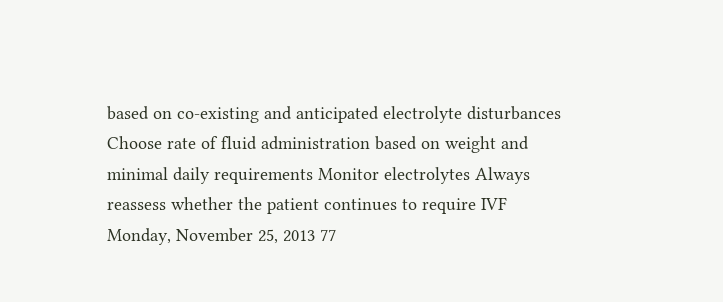based on co-existing and anticipated electrolyte disturbances Choose rate of fluid administration based on weight and minimal daily requirements Monitor electrolytes Always reassess whether the patient continues to require IVF Monday, November 25, 2013 77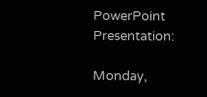PowerPoint Presentation:

Monday,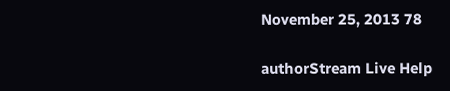November 25, 2013 78

authorStream Live Help